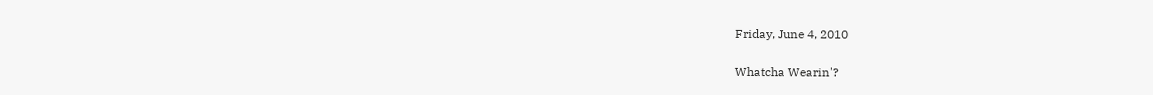Friday, June 4, 2010

Whatcha Wearin'?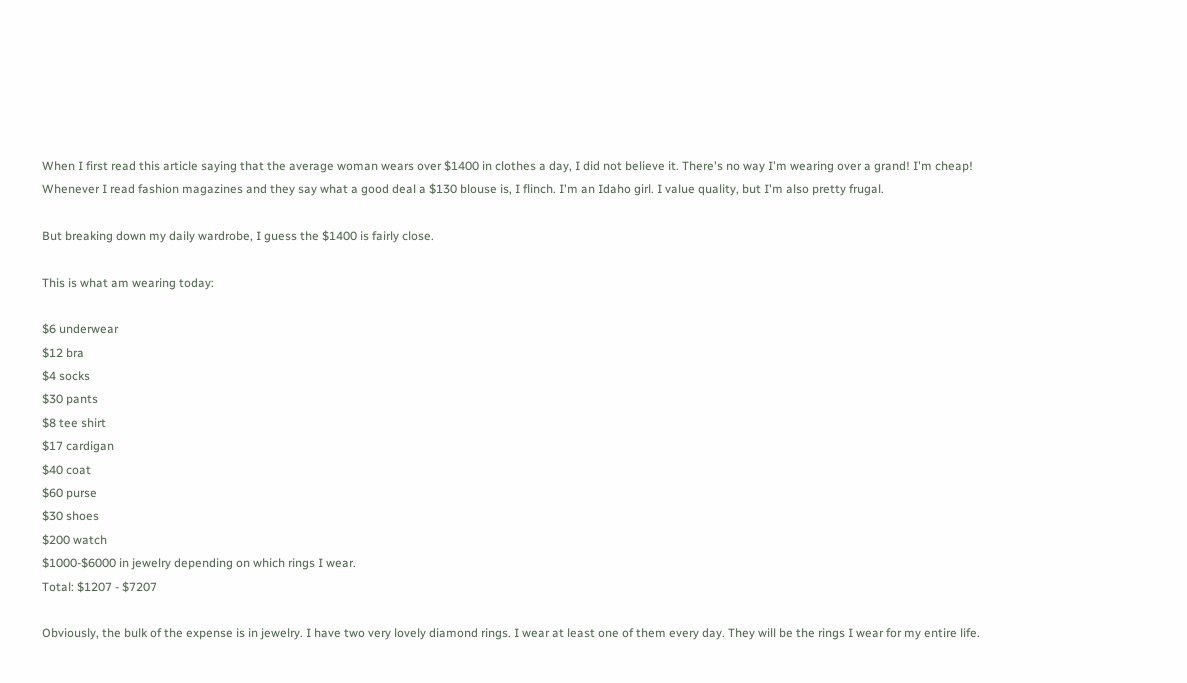When I first read this article saying that the average woman wears over $1400 in clothes a day, I did not believe it. There's no way I'm wearing over a grand! I'm cheap! Whenever I read fashion magazines and they say what a good deal a $130 blouse is, I flinch. I'm an Idaho girl. I value quality, but I'm also pretty frugal.

But breaking down my daily wardrobe, I guess the $1400 is fairly close.

This is what am wearing today:

$6 underwear
$12 bra
$4 socks
$30 pants
$8 tee shirt
$17 cardigan
$40 coat
$60 purse
$30 shoes
$200 watch
$1000-$6000 in jewelry depending on which rings I wear.
Total: $1207 - $7207

Obviously, the bulk of the expense is in jewelry. I have two very lovely diamond rings. I wear at least one of them every day. They will be the rings I wear for my entire life.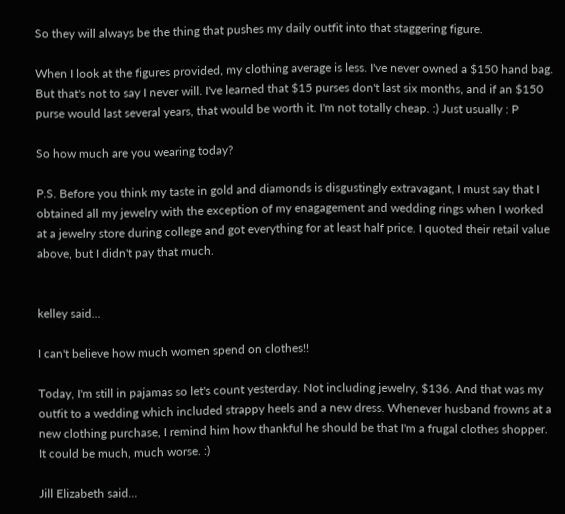So they will always be the thing that pushes my daily outfit into that staggering figure.

When I look at the figures provided, my clothing average is less. I've never owned a $150 hand bag. But that's not to say I never will. I've learned that $15 purses don't last six months, and if an $150 purse would last several years, that would be worth it. I'm not totally cheap. :) Just usually : P

So how much are you wearing today?

P.S. Before you think my taste in gold and diamonds is disgustingly extravagant, I must say that I obtained all my jewelry with the exception of my enagagement and wedding rings when I worked at a jewelry store during college and got everything for at least half price. I quoted their retail value above, but I didn't pay that much.


kelley said...

I can't believe how much women spend on clothes!!

Today, I'm still in pajamas so let's count yesterday. Not including jewelry, $136. And that was my outfit to a wedding which included strappy heels and a new dress. Whenever husband frowns at a new clothing purchase, I remind him how thankful he should be that I'm a frugal clothes shopper. It could be much, much worse. :)

Jill Elizabeth said...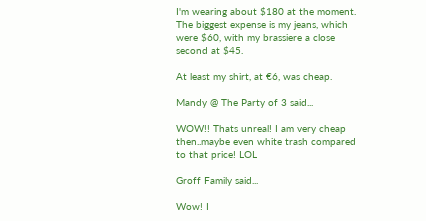I'm wearing about $180 at the moment. The biggest expense is my jeans, which were $60, with my brassiere a close second at $45.

At least my shirt, at €6, was cheap.

Mandy @ The Party of 3 said...

WOW!! Thats unreal! I am very cheap then..maybe even white trash compared to that price! LOL

Groff Family said...

Wow! I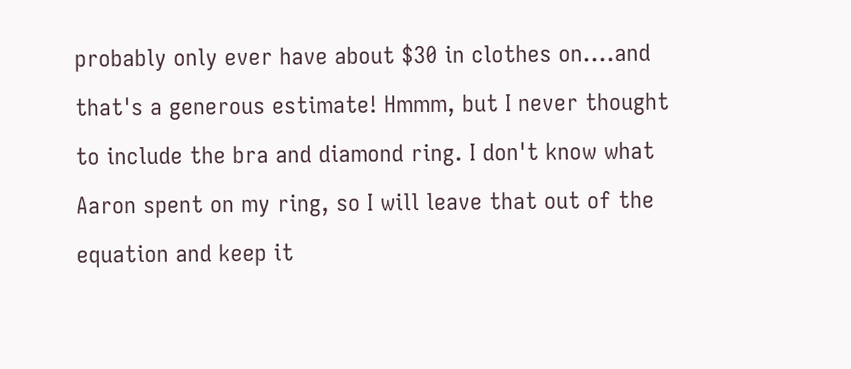probably only ever have about $30 in clothes on....and that's a generous estimate! Hmmm, but I never thought to include the bra and diamond ring. I don't know what Aaron spent on my ring, so I will leave that out of the equation and keep it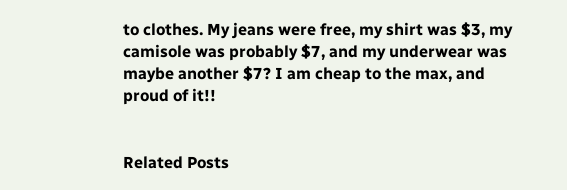to clothes. My jeans were free, my shirt was $3, my camisole was probably $7, and my underwear was maybe another $7? I am cheap to the max, and proud of it!!


Related Posts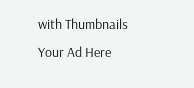with Thumbnails
Your Ad Here